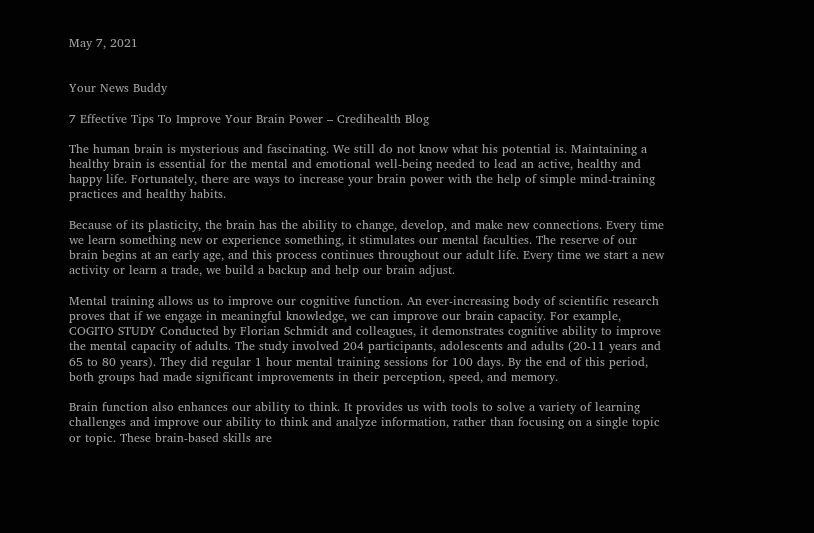May 7, 2021


Your News Buddy

7 Effective Tips To Improve Your Brain Power – Credihealth Blog

The human brain is mysterious and fascinating. We still do not know what his potential is. Maintaining a healthy brain is essential for the mental and emotional well-being needed to lead an active, healthy and happy life. Fortunately, there are ways to increase your brain power with the help of simple mind-training practices and healthy habits.

Because of its plasticity, the brain has the ability to change, develop, and make new connections. Every time we learn something new or experience something, it stimulates our mental faculties. The reserve of our brain begins at an early age, and this process continues throughout our adult life. Every time we start a new activity or learn a trade, we build a backup and help our brain adjust.

Mental training allows us to improve our cognitive function. An ever-increasing body of scientific research proves that if we engage in meaningful knowledge, we can improve our brain capacity. For example, COGITO STUDY Conducted by Florian Schmidt and colleagues, it demonstrates cognitive ability to improve the mental capacity of adults. The study involved 204 participants, adolescents and adults (20-11 years and 65 to 80 years). They did regular 1 hour mental training sessions for 100 days. By the end of this period, both groups had made significant improvements in their perception, speed, and memory.

Brain function also enhances our ability to think. It provides us with tools to solve a variety of learning challenges and improve our ability to think and analyze information, rather than focusing on a single topic or topic. These brain-based skills are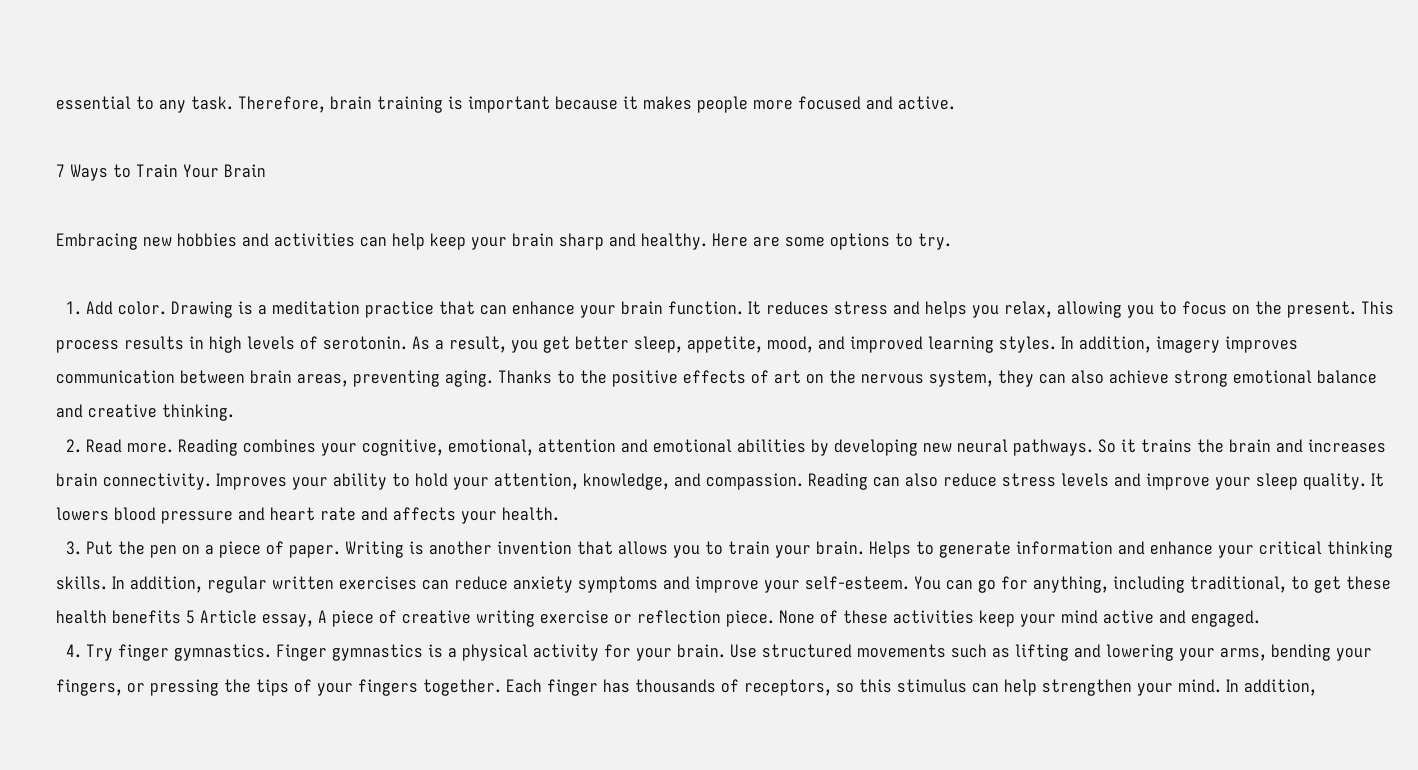essential to any task. Therefore, brain training is important because it makes people more focused and active.

7 Ways to Train Your Brain

Embracing new hobbies and activities can help keep your brain sharp and healthy. Here are some options to try.

  1. Add color. Drawing is a meditation practice that can enhance your brain function. It reduces stress and helps you relax, allowing you to focus on the present. This process results in high levels of serotonin. As a result, you get better sleep, appetite, mood, and improved learning styles. In addition, imagery improves communication between brain areas, preventing aging. Thanks to the positive effects of art on the nervous system, they can also achieve strong emotional balance and creative thinking.
  2. Read more. Reading combines your cognitive, emotional, attention and emotional abilities by developing new neural pathways. So it trains the brain and increases brain connectivity. Improves your ability to hold your attention, knowledge, and compassion. Reading can also reduce stress levels and improve your sleep quality. It lowers blood pressure and heart rate and affects your health.
  3. Put the pen on a piece of paper. Writing is another invention that allows you to train your brain. Helps to generate information and enhance your critical thinking skills. In addition, regular written exercises can reduce anxiety symptoms and improve your self-esteem. You can go for anything, including traditional, to get these health benefits 5 Article essay, A piece of creative writing exercise or reflection piece. None of these activities keep your mind active and engaged.
  4. Try finger gymnastics. Finger gymnastics is a physical activity for your brain. Use structured movements such as lifting and lowering your arms, bending your fingers, or pressing the tips of your fingers together. Each finger has thousands of receptors, so this stimulus can help strengthen your mind. In addition,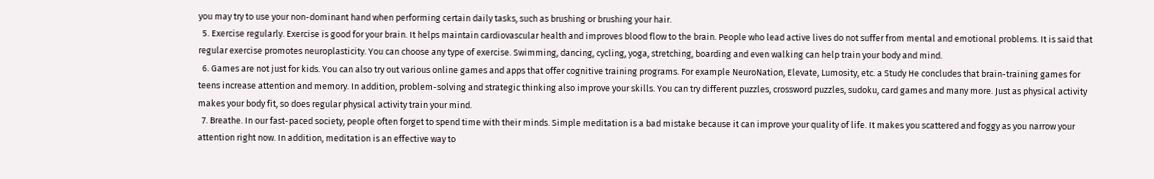you may try to use your non-dominant hand when performing certain daily tasks, such as brushing or brushing your hair.
  5. Exercise regularly. Exercise is good for your brain. It helps maintain cardiovascular health and improves blood flow to the brain. People who lead active lives do not suffer from mental and emotional problems. It is said that regular exercise promotes neuroplasticity. You can choose any type of exercise. Swimming, dancing, cycling, yoga, stretching, boarding and even walking can help train your body and mind.
  6. Games are not just for kids. You can also try out various online games and apps that offer cognitive training programs. For example NeuroNation, Elevate, Lumosity, etc. a Study He concludes that brain-training games for teens increase attention and memory. In addition, problem-solving and strategic thinking also improve your skills. You can try different puzzles, crossword puzzles, sudoku, card games and many more. Just as physical activity makes your body fit, so does regular physical activity train your mind.
  7. Breathe. In our fast-paced society, people often forget to spend time with their minds. Simple meditation is a bad mistake because it can improve your quality of life. It makes you scattered and foggy as you narrow your attention right now. In addition, meditation is an effective way to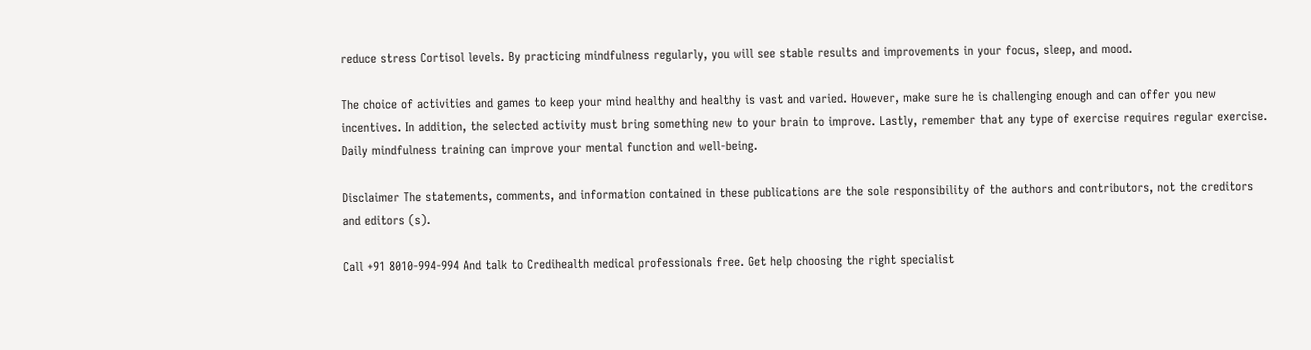reduce stress Cortisol levels. By practicing mindfulness regularly, you will see stable results and improvements in your focus, sleep, and mood.

The choice of activities and games to keep your mind healthy and healthy is vast and varied. However, make sure he is challenging enough and can offer you new incentives. In addition, the selected activity must bring something new to your brain to improve. Lastly, remember that any type of exercise requires regular exercise. Daily mindfulness training can improve your mental function and well-being.

Disclaimer The statements, comments, and information contained in these publications are the sole responsibility of the authors and contributors, not the creditors and editors (s).

Call +91 8010-994-994 And talk to Credihealth medical professionals free. Get help choosing the right specialist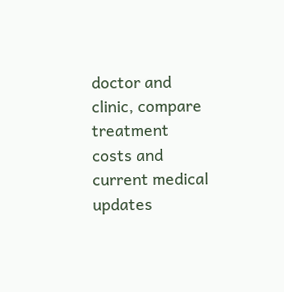doctor and clinic, compare treatment costs and current medical updates